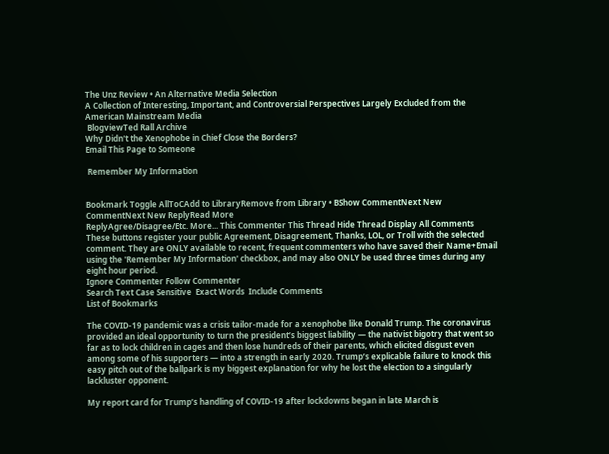The Unz Review • An Alternative Media Selection
A Collection of Interesting, Important, and Controversial Perspectives Largely Excluded from the American Mainstream Media
 BlogviewTed Rall Archive
Why Didn't the Xenophobe in Chief Close the Borders?
Email This Page to Someone

 Remember My Information


Bookmark Toggle AllToCAdd to LibraryRemove from Library • BShow CommentNext New CommentNext New ReplyRead More
ReplyAgree/Disagree/Etc. More... This Commenter This Thread Hide Thread Display All Comments
These buttons register your public Agreement, Disagreement, Thanks, LOL, or Troll with the selected comment. They are ONLY available to recent, frequent commenters who have saved their Name+Email using the 'Remember My Information' checkbox, and may also ONLY be used three times during any eight hour period.
Ignore Commenter Follow Commenter
Search Text Case Sensitive  Exact Words  Include Comments
List of Bookmarks

The COVID-19 pandemic was a crisis tailor-made for a xenophobe like Donald Trump. The coronavirus provided an ideal opportunity to turn the president’s biggest liability — the nativist bigotry that went so far as to lock children in cages and then lose hundreds of their parents, which elicited disgust even among some of his supporters — into a strength in early 2020. Trump’s explicable failure to knock this easy pitch out of the ballpark is my biggest explanation for why he lost the election to a singularly lackluster opponent.

My report card for Trump’s handling of COVID-19 after lockdowns began in late March is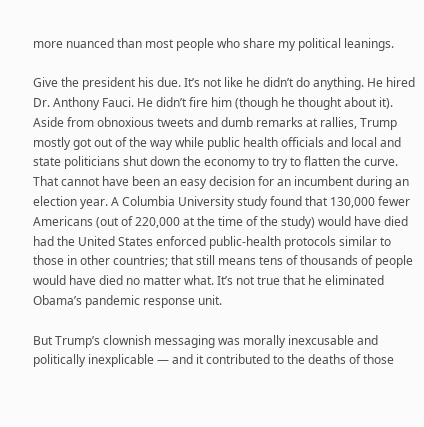more nuanced than most people who share my political leanings.

Give the president his due. It’s not like he didn’t do anything. He hired Dr. Anthony Fauci. He didn’t fire him (though he thought about it). Aside from obnoxious tweets and dumb remarks at rallies, Trump mostly got out of the way while public health officials and local and state politicians shut down the economy to try to flatten the curve. That cannot have been an easy decision for an incumbent during an election year. A Columbia University study found that 130,000 fewer Americans (out of 220,000 at the time of the study) would have died had the United States enforced public-health protocols similar to those in other countries; that still means tens of thousands of people would have died no matter what. It’s not true that he eliminated Obama’s pandemic response unit.

But Trump’s clownish messaging was morally inexcusable and politically inexplicable — and it contributed to the deaths of those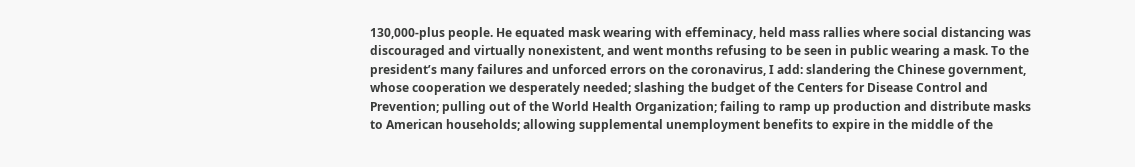130,000-plus people. He equated mask wearing with effeminacy, held mass rallies where social distancing was discouraged and virtually nonexistent, and went months refusing to be seen in public wearing a mask. To the president’s many failures and unforced errors on the coronavirus, I add: slandering the Chinese government, whose cooperation we desperately needed; slashing the budget of the Centers for Disease Control and Prevention; pulling out of the World Health Organization; failing to ramp up production and distribute masks to American households; allowing supplemental unemployment benefits to expire in the middle of the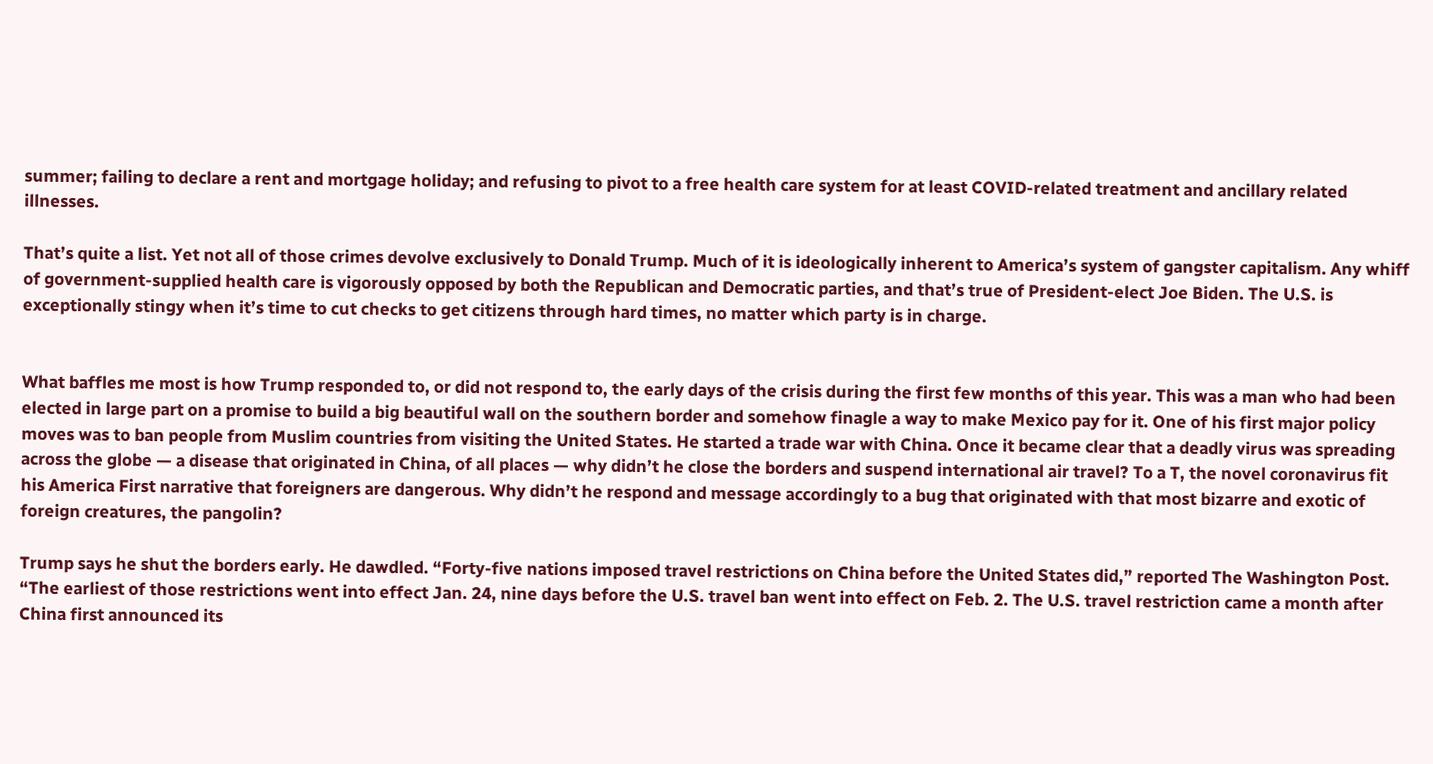summer; failing to declare a rent and mortgage holiday; and refusing to pivot to a free health care system for at least COVID-related treatment and ancillary related illnesses.

That’s quite a list. Yet not all of those crimes devolve exclusively to Donald Trump. Much of it is ideologically inherent to America’s system of gangster capitalism. Any whiff of government-supplied health care is vigorously opposed by both the Republican and Democratic parties, and that’s true of President-elect Joe Biden. The U.S. is exceptionally stingy when it’s time to cut checks to get citizens through hard times, no matter which party is in charge.


What baffles me most is how Trump responded to, or did not respond to, the early days of the crisis during the first few months of this year. This was a man who had been elected in large part on a promise to build a big beautiful wall on the southern border and somehow finagle a way to make Mexico pay for it. One of his first major policy moves was to ban people from Muslim countries from visiting the United States. He started a trade war with China. Once it became clear that a deadly virus was spreading across the globe — a disease that originated in China, of all places — why didn’t he close the borders and suspend international air travel? To a T, the novel coronavirus fit his America First narrative that foreigners are dangerous. Why didn’t he respond and message accordingly to a bug that originated with that most bizarre and exotic of foreign creatures, the pangolin?

Trump says he shut the borders early. He dawdled. “Forty-five nations imposed travel restrictions on China before the United States did,” reported The Washington Post. “The earliest of those restrictions went into effect Jan. 24, nine days before the U.S. travel ban went into effect on Feb. 2. The U.S. travel restriction came a month after China first announced its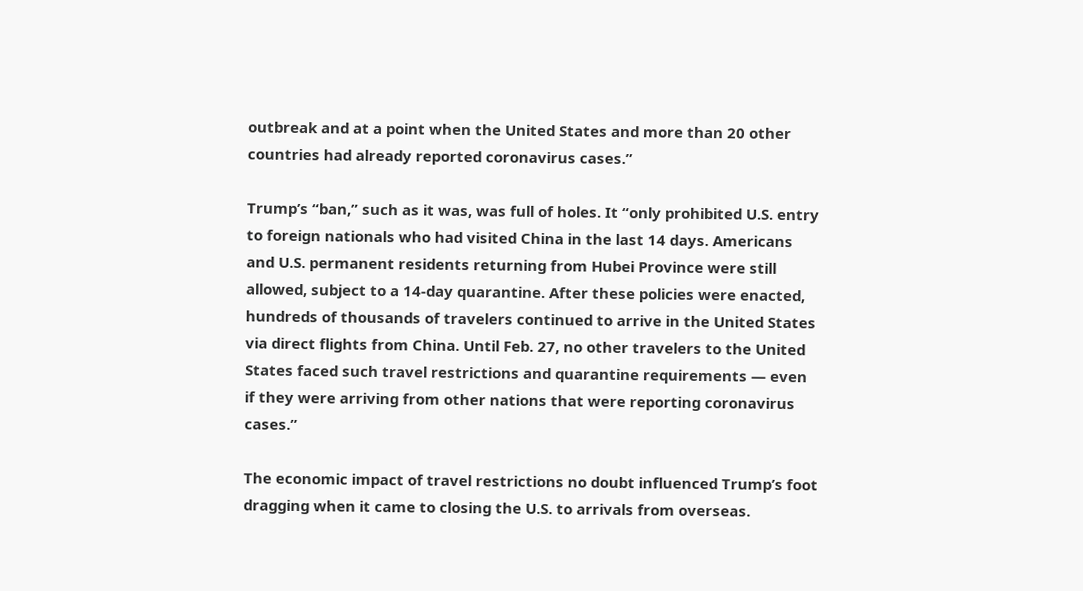outbreak and at a point when the United States and more than 20 other countries had already reported coronavirus cases.”

Trump’s “ban,” such as it was, was full of holes. It “only prohibited U.S. entry to foreign nationals who had visited China in the last 14 days. Americans and U.S. permanent residents returning from Hubei Province were still allowed, subject to a 14-day quarantine. After these policies were enacted, hundreds of thousands of travelers continued to arrive in the United States via direct flights from China. Until Feb. 27, no other travelers to the United States faced such travel restrictions and quarantine requirements — even if they were arriving from other nations that were reporting coronavirus cases.”

The economic impact of travel restrictions no doubt influenced Trump’s foot dragging when it came to closing the U.S. to arrivals from overseas.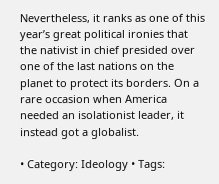Nevertheless, it ranks as one of this year’s great political ironies that the nativist in chief presided over one of the last nations on the planet to protect its borders. On a rare occasion when America needed an isolationist leader, it instead got a globalist.

• Category: Ideology • Tags: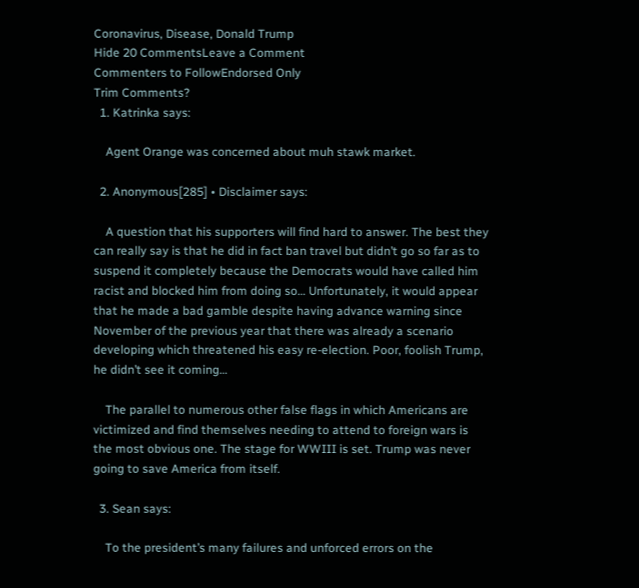Coronavirus, Disease, Donald Trump
Hide 20 CommentsLeave a Comment
Commenters to FollowEndorsed Only
Trim Comments?
  1. Katrinka says:

    Agent Orange was concerned about muh stawk market.

  2. Anonymous[285] • Disclaimer says:

    A question that his supporters will find hard to answer. The best they can really say is that he did in fact ban travel but didn’t go so far as to suspend it completely because the Democrats would have called him racist and blocked him from doing so… Unfortunately, it would appear that he made a bad gamble despite having advance warning since November of the previous year that there was already a scenario developing which threatened his easy re-election. Poor, foolish Trump, he didn’t see it coming…

    The parallel to numerous other false flags in which Americans are victimized and find themselves needing to attend to foreign wars is the most obvious one. The stage for WWIII is set. Trump was never going to save America from itself.

  3. Sean says:

    To the president’s many failures and unforced errors on the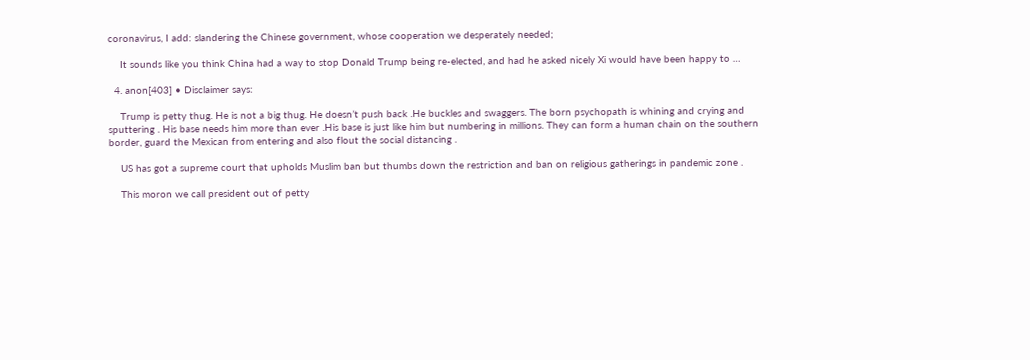coronavirus, I add: slandering the Chinese government, whose cooperation we desperately needed;

    It sounds like you think China had a way to stop Donald Trump being re-elected, and had he asked nicely Xi would have been happy to …

  4. anon[403] • Disclaimer says:

    Trump is petty thug. He is not a big thug. He doesn’t push back .He buckles and swaggers. The born psychopath is whining and crying and sputtering . His base needs him more than ever .His base is just like him but numbering in millions. They can form a human chain on the southern border, guard the Mexican from entering and also flout the social distancing .

    US has got a supreme court that upholds Muslim ban but thumbs down the restriction and ban on religious gatherings in pandemic zone .

    This moron we call president out of petty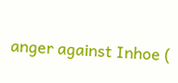anger against Inhoe (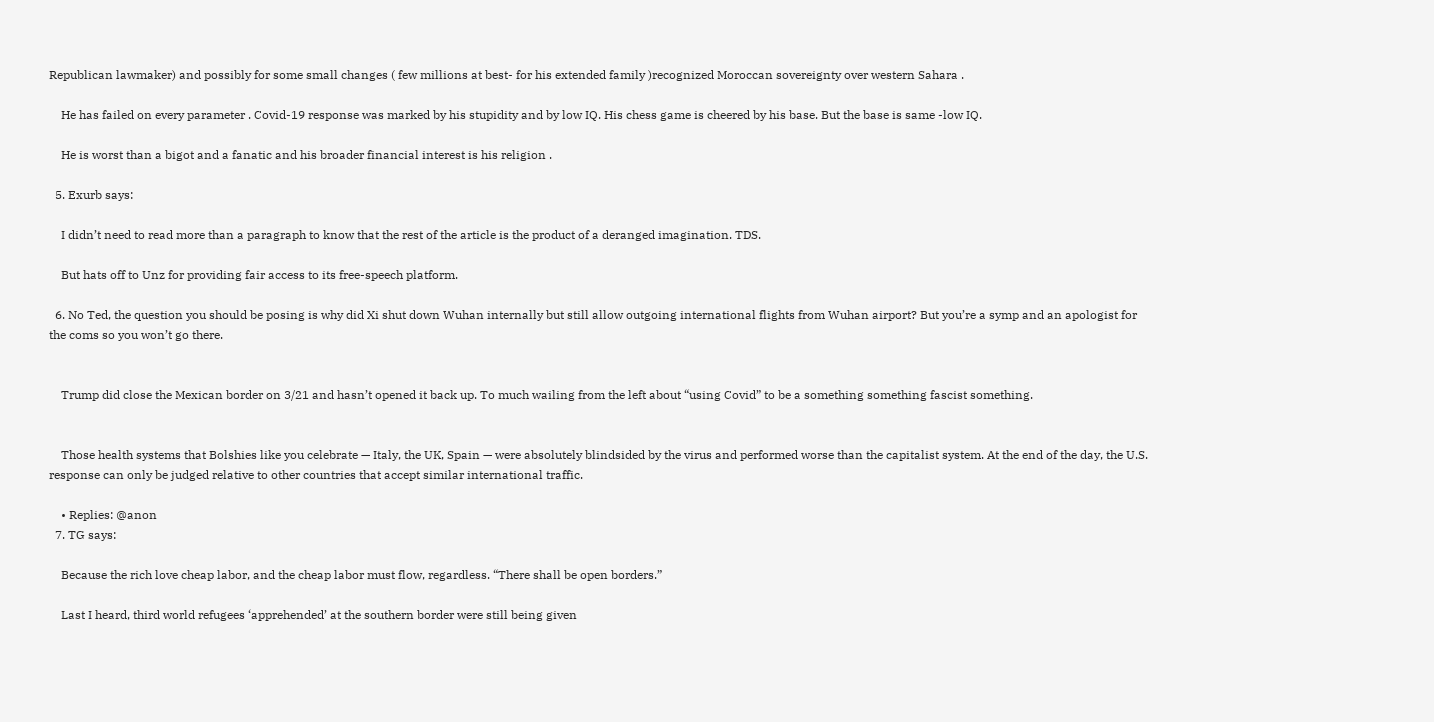Republican lawmaker) and possibly for some small changes ( few millions at best- for his extended family )recognized Moroccan sovereignty over western Sahara .

    He has failed on every parameter . Covid-19 response was marked by his stupidity and by low IQ. His chess game is cheered by his base. But the base is same -low IQ.

    He is worst than a bigot and a fanatic and his broader financial interest is his religion .

  5. Exurb says:

    I didn’t need to read more than a paragraph to know that the rest of the article is the product of a deranged imagination. TDS.

    But hats off to Unz for providing fair access to its free-speech platform.

  6. No Ted, the question you should be posing is why did Xi shut down Wuhan internally but still allow outgoing international flights from Wuhan airport? But you’re a symp and an apologist for the coms so you won’t go there.


    Trump did close the Mexican border on 3/21 and hasn’t opened it back up. To much wailing from the left about “using Covid” to be a something something fascist something.


    Those health systems that Bolshies like you celebrate — Italy, the UK, Spain — were absolutely blindsided by the virus and performed worse than the capitalist system. At the end of the day, the U.S. response can only be judged relative to other countries that accept similar international traffic.

    • Replies: @anon
  7. TG says:

    Because the rich love cheap labor, and the cheap labor must flow, regardless. “There shall be open borders.”

    Last I heard, third world refugees ‘apprehended’ at the southern border were still being given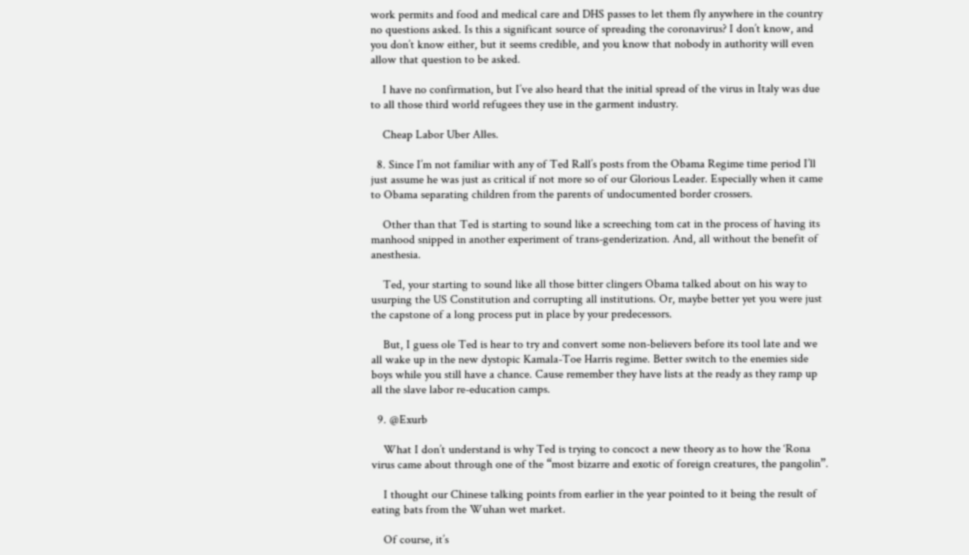work permits and food and medical care and DHS passes to let them fly anywhere in the country no questions asked. Is this a significant source of spreading the coronavirus? I don’t know, and you don’t know either, but it seems credible, and you know that nobody in authority will even allow that question to be asked.

    I have no confirmation, but I’ve also heard that the initial spread of the virus in Italy was due to all those third world refugees they use in the garment industry.

    Cheap Labor Uber Alles.

  8. Since I’m not familiar with any of Ted Rall’s posts from the Obama Regime time period I’ll just assume he was just as critical if not more so of our Glorious Leader. Especially when it came to Obama separating children from the parents of undocumented border crossers.

    Other than that Ted is starting to sound like a screeching tom cat in the process of having its manhood snipped in another experiment of trans-genderization. And, all without the benefit of anesthesia.

    Ted, your starting to sound like all those bitter clingers Obama talked about on his way to usurping the US Constitution and corrupting all institutions. Or, maybe better yet you were just the capstone of a long process put in place by your predecessors.

    But, I guess ole Ted is hear to try and convert some non-believers before its tool late and we all wake up in the new dystopic Kamala-Toe Harris regime. Better switch to the enemies side boys while you still have a chance. Cause remember they have lists at the ready as they ramp up all the slave labor re-education camps.

  9. @Exurb

    What I don’t understand is why Ted is trying to concoct a new theory as to how the ‘Rona virus came about through one of the “most bizarre and exotic of foreign creatures, the pangolin”.

    I thought our Chinese talking points from earlier in the year pointed to it being the result of eating bats from the Wuhan wet market.

    Of course, it’s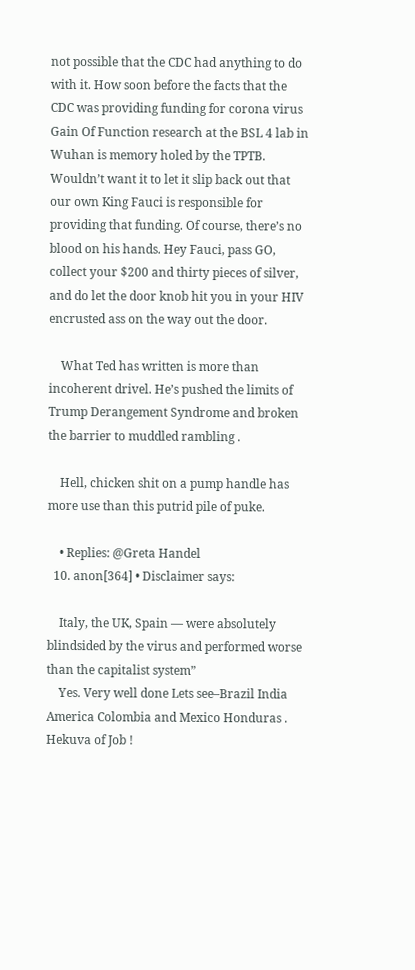not possible that the CDC had anything to do with it. How soon before the facts that the CDC was providing funding for corona virus Gain Of Function research at the BSL 4 lab in Wuhan is memory holed by the TPTB. Wouldn’t want it to let it slip back out that our own King Fauci is responsible for providing that funding. Of course, there’s no blood on his hands. Hey Fauci, pass GO, collect your $200 and thirty pieces of silver, and do let the door knob hit you in your HIV encrusted ass on the way out the door.

    What Ted has written is more than incoherent drivel. He’s pushed the limits of Trump Derangement Syndrome and broken the barrier to muddled rambling .

    Hell, chicken shit on a pump handle has more use than this putrid pile of puke.

    • Replies: @Greta Handel
  10. anon[364] • Disclaimer says:

    Italy, the UK, Spain — were absolutely blindsided by the virus and performed worse than the capitalist system”
    Yes. Very well done Lets see–Brazil India America Colombia and Mexico Honduras . Hekuva of Job !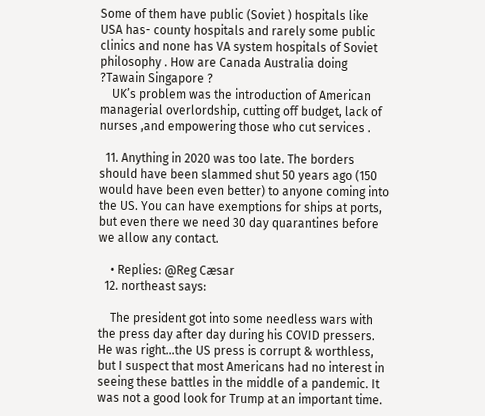Some of them have public (Soviet ) hospitals like USA has- county hospitals and rarely some public clinics and none has VA system hospitals of Soviet philosophy . How are Canada Australia doing ?Tawain Singapore ?
    UK’s problem was the introduction of American managerial overlordship, cutting off budget, lack of nurses ,and empowering those who cut services .

  11. Anything in 2020 was too late. The borders should have been slammed shut 50 years ago (150 would have been even better) to anyone coming into the US. You can have exemptions for ships at ports, but even there we need 30 day quarantines before we allow any contact.

    • Replies: @Reg Cæsar
  12. northeast says:

    The president got into some needless wars with the press day after day during his COVID pressers. He was right…the US press is corrupt & worthless, but I suspect that most Americans had no interest in seeing these battles in the middle of a pandemic. It was not a good look for Trump at an important time.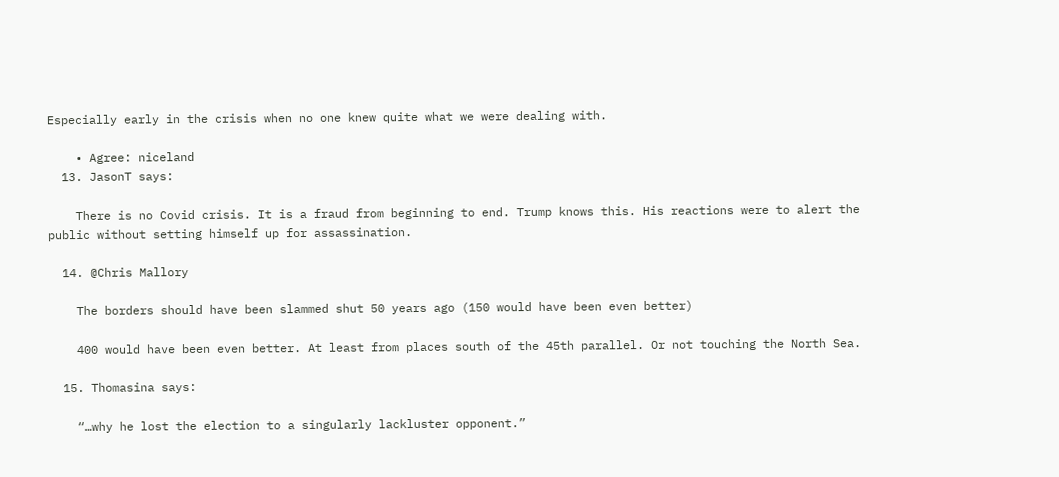Especially early in the crisis when no one knew quite what we were dealing with.

    • Agree: niceland
  13. JasonT says:

    There is no Covid crisis. It is a fraud from beginning to end. Trump knows this. His reactions were to alert the public without setting himself up for assassination.

  14. @Chris Mallory

    The borders should have been slammed shut 50 years ago (150 would have been even better)

    400 would have been even better. At least from places south of the 45th parallel. Or not touching the North Sea.

  15. Thomasina says:

    “…why he lost the election to a singularly lackluster opponent.”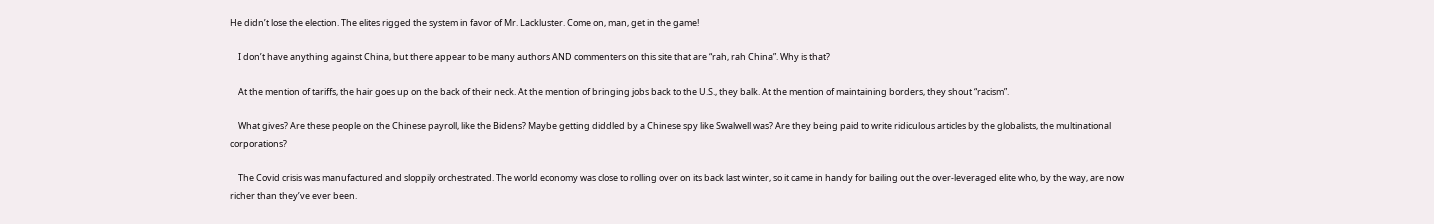He didn’t lose the election. The elites rigged the system in favor of Mr. Lackluster. Come on, man, get in the game!

    I don’t have anything against China, but there appear to be many authors AND commenters on this site that are “rah, rah China”. Why is that?

    At the mention of tariffs, the hair goes up on the back of their neck. At the mention of bringing jobs back to the U.S., they balk. At the mention of maintaining borders, they shout “racism”.

    What gives? Are these people on the Chinese payroll, like the Bidens? Maybe getting diddled by a Chinese spy like Swalwell was? Are they being paid to write ridiculous articles by the globalists, the multinational corporations?

    The Covid crisis was manufactured and sloppily orchestrated. The world economy was close to rolling over on its back last winter, so it came in handy for bailing out the over-leveraged elite who, by the way, are now richer than they’ve ever been.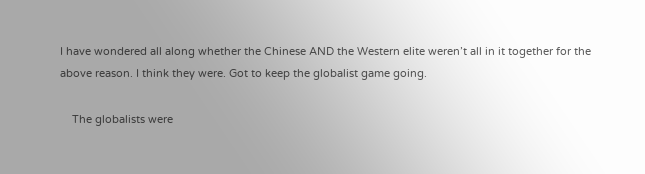I have wondered all along whether the Chinese AND the Western elite weren’t all in it together for the above reason. I think they were. Got to keep the globalist game going.

    The globalists were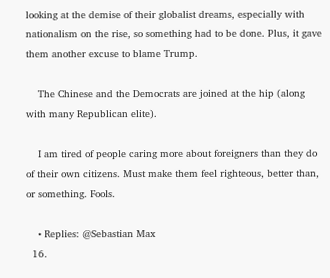looking at the demise of their globalist dreams, especially with nationalism on the rise, so something had to be done. Plus, it gave them another excuse to blame Trump.

    The Chinese and the Democrats are joined at the hip (along with many Republican elite).

    I am tired of people caring more about foreigners than they do of their own citizens. Must make them feel righteous, better than, or something. Fools.

    • Replies: @Sebastian Max
  16.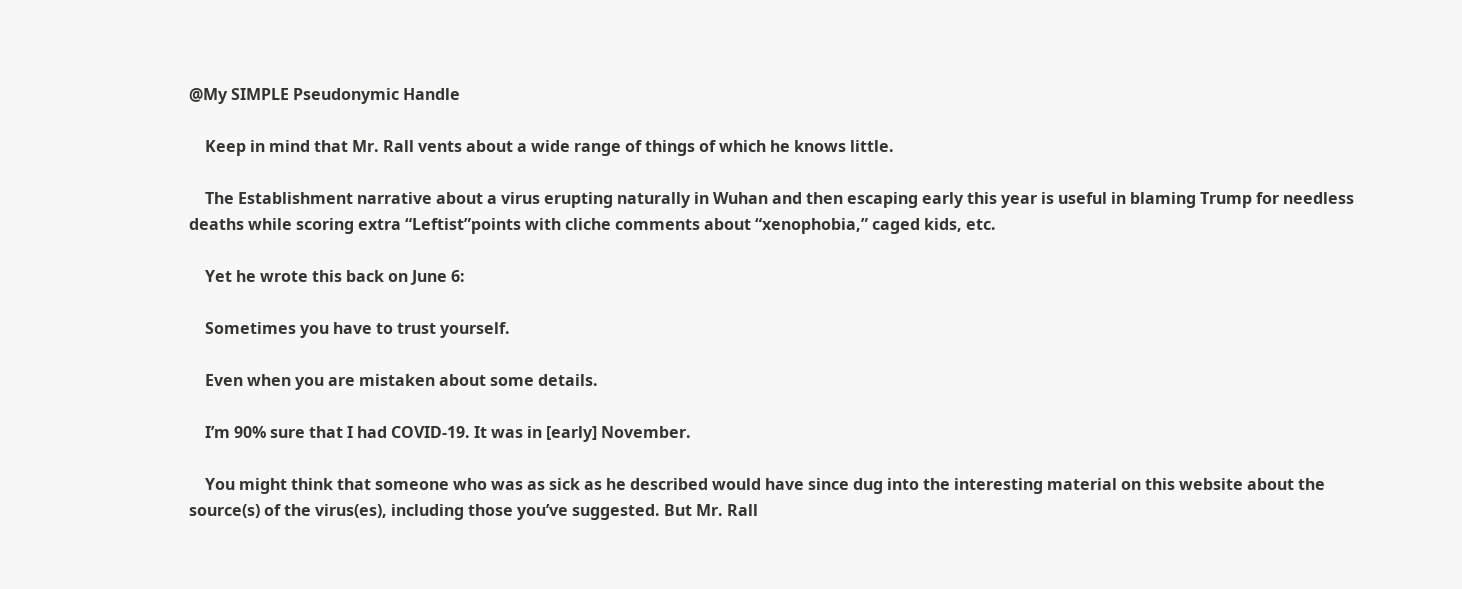@My SIMPLE Pseudonymic Handle

    Keep in mind that Mr. Rall vents about a wide range of things of which he knows little.

    The Establishment narrative about a virus erupting naturally in Wuhan and then escaping early this year is useful in blaming Trump for needless deaths while scoring extra “Leftist”points with cliche comments about “xenophobia,” caged kids, etc.

    Yet he wrote this back on June 6:

    Sometimes you have to trust yourself.

    Even when you are mistaken about some details.

    I’m 90% sure that I had COVID-19. It was in [early] November.

    You might think that someone who was as sick as he described would have since dug into the interesting material on this website about the source(s) of the virus(es), including those you’ve suggested. But Mr. Rall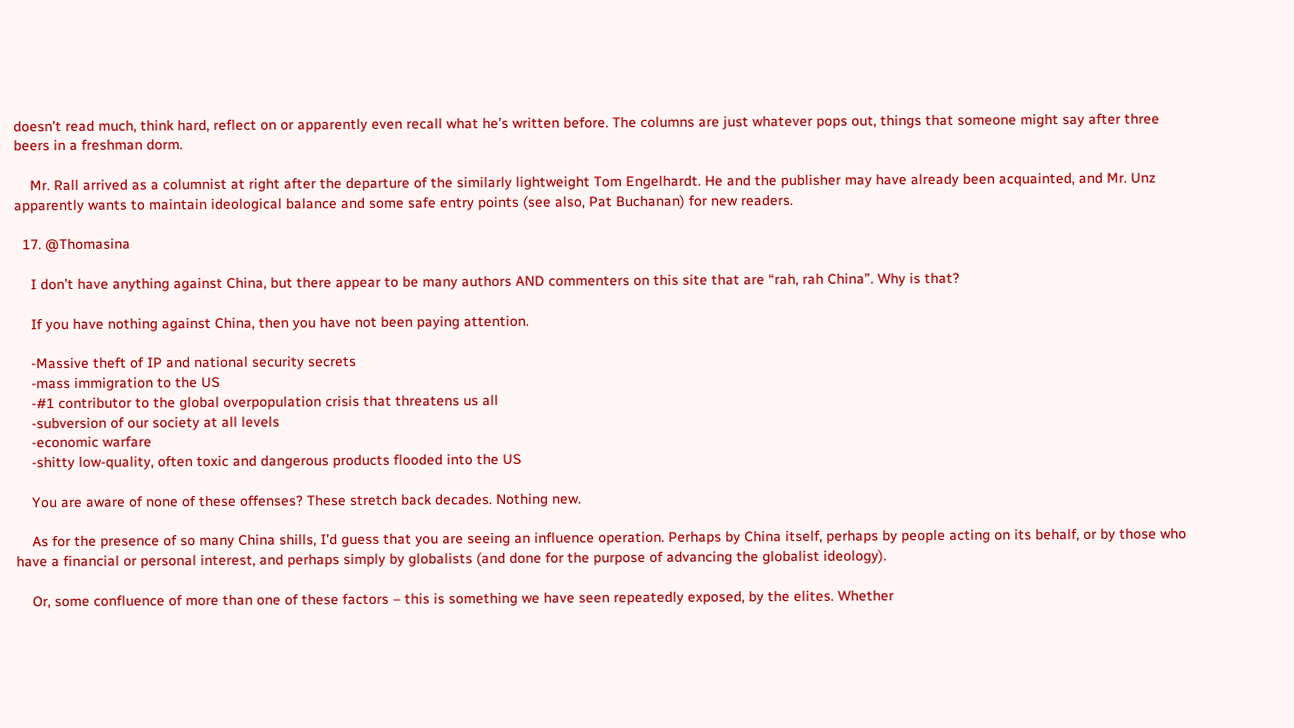doesn’t read much, think hard, reflect on or apparently even recall what he’s written before. The columns are just whatever pops out, things that someone might say after three beers in a freshman dorm.

    Mr. Rall arrived as a columnist at right after the departure of the similarly lightweight Tom Engelhardt. He and the publisher may have already been acquainted, and Mr. Unz apparently wants to maintain ideological balance and some safe entry points (see also, Pat Buchanan) for new readers.

  17. @Thomasina

    I don’t have anything against China, but there appear to be many authors AND commenters on this site that are “rah, rah China”. Why is that?

    If you have nothing against China, then you have not been paying attention.

    -Massive theft of IP and national security secrets
    -mass immigration to the US
    -#1 contributor to the global overpopulation crisis that threatens us all
    -subversion of our society at all levels
    -economic warfare
    -shitty low-quality, often toxic and dangerous products flooded into the US

    You are aware of none of these offenses? These stretch back decades. Nothing new.

    As for the presence of so many China shills, I’d guess that you are seeing an influence operation. Perhaps by China itself, perhaps by people acting on its behalf, or by those who have a financial or personal interest, and perhaps simply by globalists (and done for the purpose of advancing the globalist ideology).

    Or, some confluence of more than one of these factors – this is something we have seen repeatedly exposed, by the elites. Whether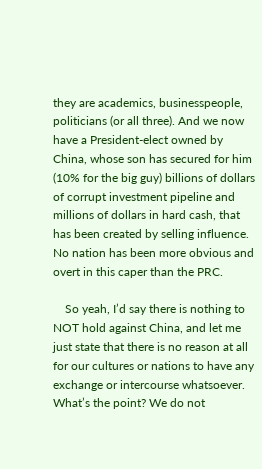they are academics, businesspeople, politicians (or all three). And we now have a President-elect owned by China, whose son has secured for him (10% for the big guy) billions of dollars of corrupt investment pipeline and millions of dollars in hard cash, that has been created by selling influence. No nation has been more obvious and overt in this caper than the PRC.

    So yeah, I’d say there is nothing to NOT hold against China, and let me just state that there is no reason at all for our cultures or nations to have any exchange or intercourse whatsoever. What’s the point? We do not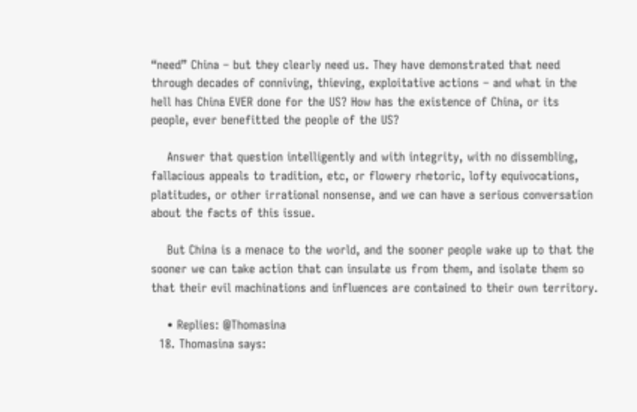“need” China – but they clearly need us. They have demonstrated that need through decades of conniving, thieving, exploitative actions – and what in the hell has China EVER done for the US? How has the existence of China, or its people, ever benefitted the people of the US?

    Answer that question intelligently and with integrity, with no dissembling, fallacious appeals to tradition, etc, or flowery rhetoric, lofty equivocations, platitudes, or other irrational nonsense, and we can have a serious conversation about the facts of this issue.

    But China is a menace to the world, and the sooner people wake up to that the sooner we can take action that can insulate us from them, and isolate them so that their evil machinations and influences are contained to their own territory.

    • Replies: @Thomasina
  18. Thomasina says: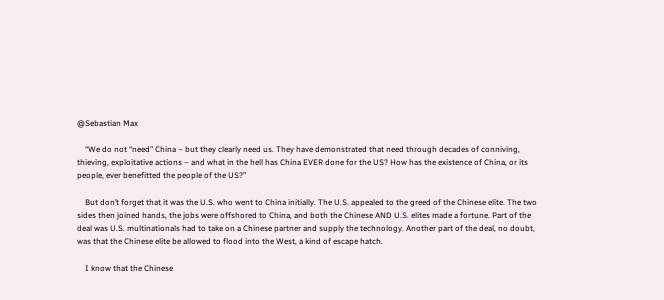@Sebastian Max

    “We do not “need” China – but they clearly need us. They have demonstrated that need through decades of conniving, thieving, exploitative actions – and what in the hell has China EVER done for the US? How has the existence of China, or its people, ever benefitted the people of the US?”

    But don’t forget that it was the U.S. who went to China initially. The U.S. appealed to the greed of the Chinese elite. The two sides then joined hands, the jobs were offshored to China, and both the Chinese AND U.S. elites made a fortune. Part of the deal was U.S. multinationals had to take on a Chinese partner and supply the technology. Another part of the deal, no doubt, was that the Chinese elite be allowed to flood into the West, a kind of escape hatch.

    I know that the Chinese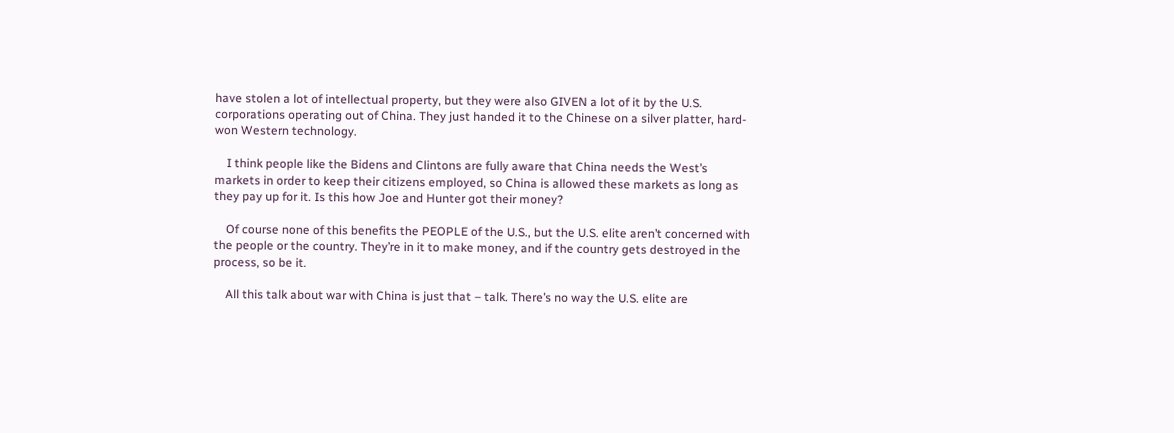have stolen a lot of intellectual property, but they were also GIVEN a lot of it by the U.S. corporations operating out of China. They just handed it to the Chinese on a silver platter, hard-won Western technology.

    I think people like the Bidens and Clintons are fully aware that China needs the West’s markets in order to keep their citizens employed, so China is allowed these markets as long as they pay up for it. Is this how Joe and Hunter got their money?

    Of course none of this benefits the PEOPLE of the U.S., but the U.S. elite aren’t concerned with the people or the country. They’re in it to make money, and if the country gets destroyed in the process, so be it.

    All this talk about war with China is just that – talk. There’s no way the U.S. elite are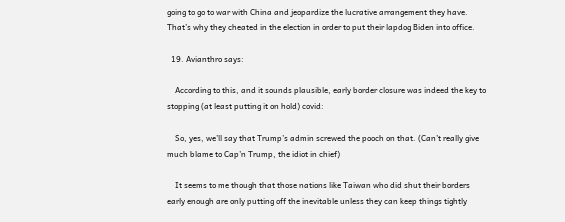going to go to war with China and jeopardize the lucrative arrangement they have. That’s why they cheated in the election in order to put their lapdog Biden into office.

  19. Avianthro says:

    According to this, and it sounds plausible, early border closure was indeed the key to stopping (at least putting it on hold) covid:

    So, yes, we’ll say that Trump’s admin screwed the pooch on that. (Can’t really give much blame to Cap’n Trump, the idiot in chief)

    It seems to me though that those nations like Taiwan who did shut their borders early enough are only putting off the inevitable unless they can keep things tightly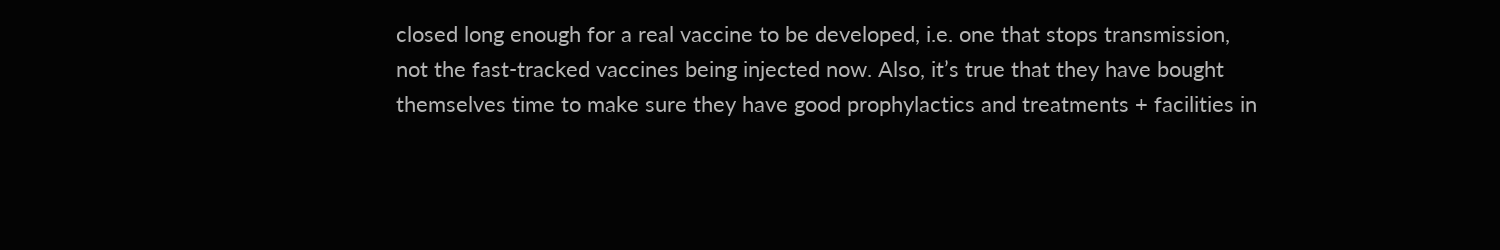closed long enough for a real vaccine to be developed, i.e. one that stops transmission, not the fast-tracked vaccines being injected now. Also, it’s true that they have bought themselves time to make sure they have good prophylactics and treatments + facilities in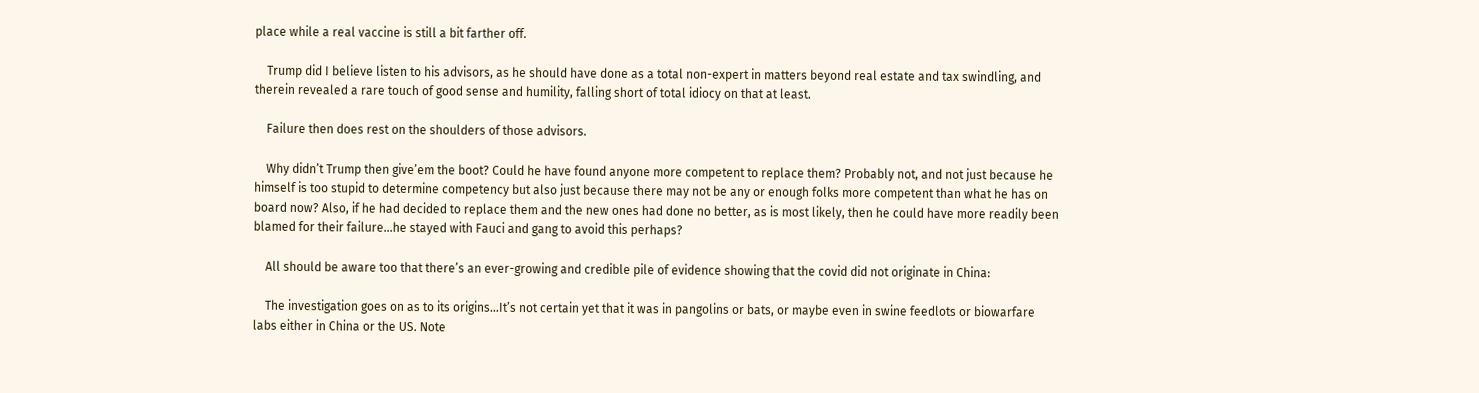place while a real vaccine is still a bit farther off.

    Trump did I believe listen to his advisors, as he should have done as a total non-expert in matters beyond real estate and tax swindling, and therein revealed a rare touch of good sense and humility, falling short of total idiocy on that at least.

    Failure then does rest on the shoulders of those advisors.

    Why didn’t Trump then give’em the boot? Could he have found anyone more competent to replace them? Probably not, and not just because he himself is too stupid to determine competency but also just because there may not be any or enough folks more competent than what he has on board now? Also, if he had decided to replace them and the new ones had done no better, as is most likely, then he could have more readily been blamed for their failure…he stayed with Fauci and gang to avoid this perhaps?

    All should be aware too that there’s an ever-growing and credible pile of evidence showing that the covid did not originate in China:

    The investigation goes on as to its origins…It’s not certain yet that it was in pangolins or bats, or maybe even in swine feedlots or biowarfare labs either in China or the US. Note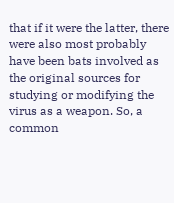that if it were the latter, there were also most probably have been bats involved as the original sources for studying or modifying the virus as a weapon. So, a common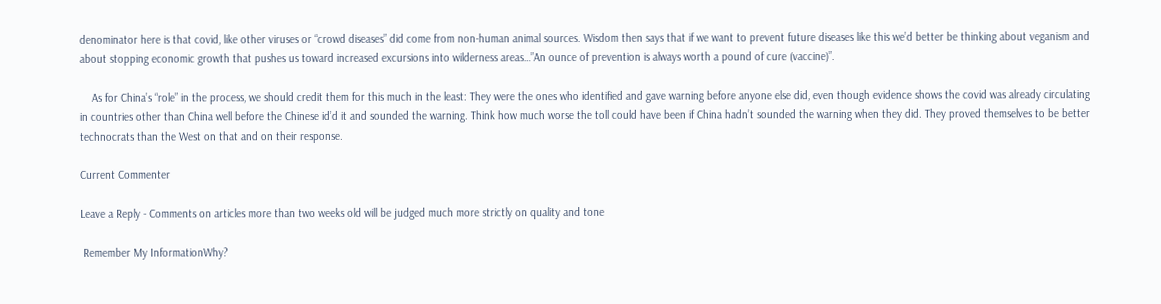denominator here is that covid, like other viruses or “crowd diseases” did come from non-human animal sources. Wisdom then says that if we want to prevent future diseases like this we’d better be thinking about veganism and about stopping economic growth that pushes us toward increased excursions into wilderness areas…”An ounce of prevention is always worth a pound of cure (vaccine)”.

    As for China’s “role” in the process, we should credit them for this much in the least: They were the ones who identified and gave warning before anyone else did, even though evidence shows the covid was already circulating in countries other than China well before the Chinese id’d it and sounded the warning. Think how much worse the toll could have been if China hadn’t sounded the warning when they did. They proved themselves to be better technocrats than the West on that and on their response.

Current Commenter

Leave a Reply - Comments on articles more than two weeks old will be judged much more strictly on quality and tone

 Remember My InformationWhy?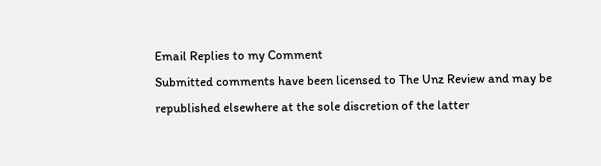Email Replies to my Comment
Submitted comments have been licensed to The Unz Review and may be republished elsewhere at the sole discretion of the latter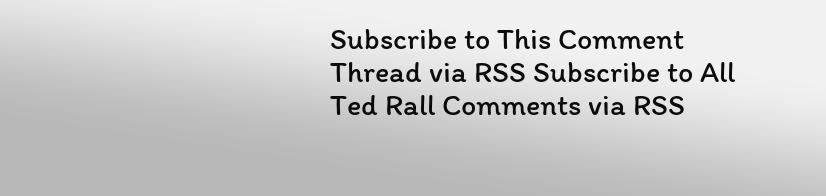Subscribe to This Comment Thread via RSS Subscribe to All Ted Rall Comments via RSS